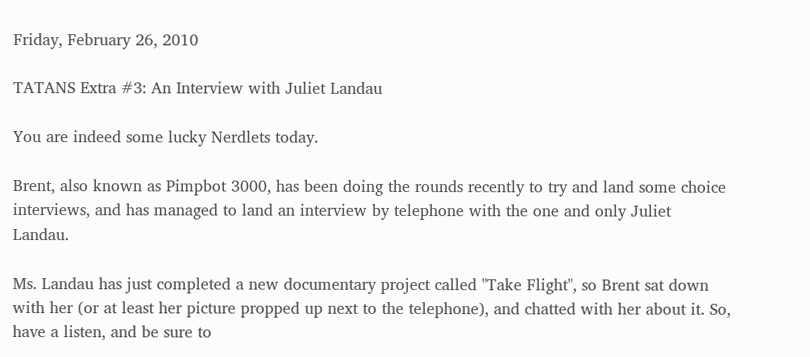Friday, February 26, 2010

TATANS Extra #3: An Interview with Juliet Landau

You are indeed some lucky Nerdlets today.

Brent, also known as Pimpbot 3000, has been doing the rounds recently to try and land some choice interviews, and has managed to land an interview by telephone with the one and only Juliet Landau.

Ms. Landau has just completed a new documentary project called "Take Flight", so Brent sat down with her (or at least her picture propped up next to the telephone), and chatted with her about it. So, have a listen, and be sure to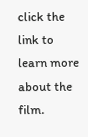click the link to learn more about the film.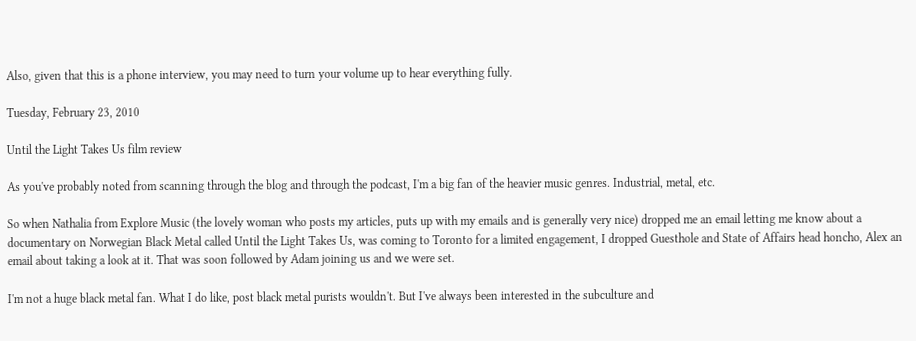Also, given that this is a phone interview, you may need to turn your volume up to hear everything fully.

Tuesday, February 23, 2010

Until the Light Takes Us film review

As you've probably noted from scanning through the blog and through the podcast, I'm a big fan of the heavier music genres. Industrial, metal, etc.

So when Nathalia from Explore Music (the lovely woman who posts my articles, puts up with my emails and is generally very nice) dropped me an email letting me know about a documentary on Norwegian Black Metal called Until the Light Takes Us, was coming to Toronto for a limited engagement, I dropped Guesthole and State of Affairs head honcho, Alex an email about taking a look at it. That was soon followed by Adam joining us and we were set.

I'm not a huge black metal fan. What I do like, post black metal purists wouldn't. But I've always been interested in the subculture and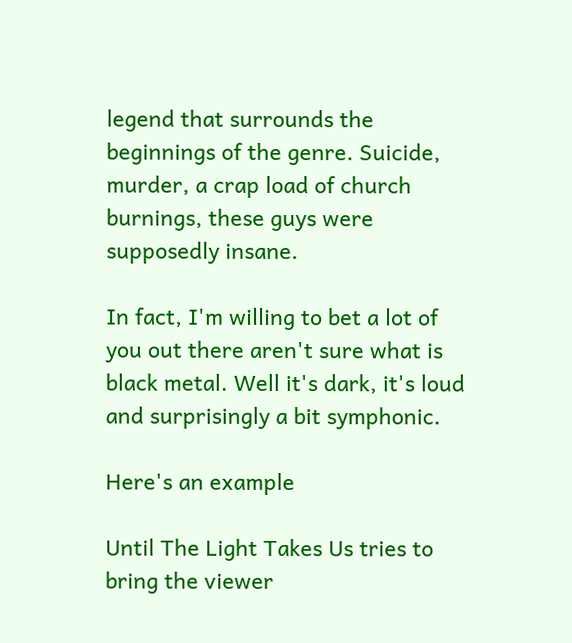legend that surrounds the beginnings of the genre. Suicide, murder, a crap load of church burnings, these guys were supposedly insane.

In fact, I'm willing to bet a lot of you out there aren't sure what is black metal. Well it's dark, it's loud and surprisingly a bit symphonic.

Here's an example

Until The Light Takes Us tries to bring the viewer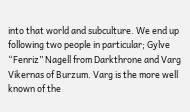into that world and subculture. We end up following two people in particular; Gylve “Fenriz” Nagell from Darkthrone and Varg Vikernas of Burzum. Varg is the more well known of the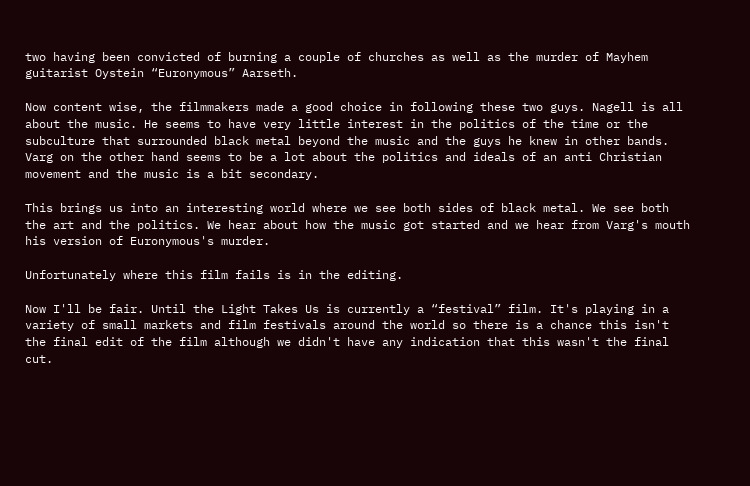two having been convicted of burning a couple of churches as well as the murder of Mayhem guitarist Oystein “Euronymous” Aarseth.

Now content wise, the filmmakers made a good choice in following these two guys. Nagell is all about the music. He seems to have very little interest in the politics of the time or the subculture that surrounded black metal beyond the music and the guys he knew in other bands. Varg on the other hand seems to be a lot about the politics and ideals of an anti Christian movement and the music is a bit secondary.

This brings us into an interesting world where we see both sides of black metal. We see both the art and the politics. We hear about how the music got started and we hear from Varg's mouth his version of Euronymous's murder.

Unfortunately where this film fails is in the editing.

Now I'll be fair. Until the Light Takes Us is currently a “festival” film. It's playing in a variety of small markets and film festivals around the world so there is a chance this isn't the final edit of the film although we didn't have any indication that this wasn't the final cut.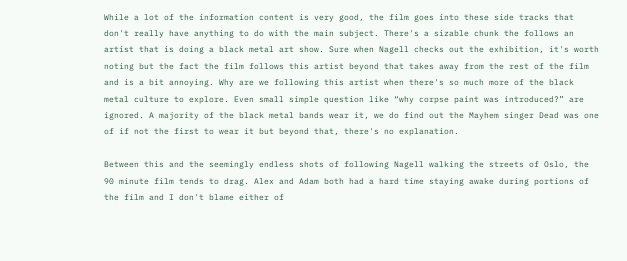While a lot of the information content is very good, the film goes into these side tracks that don't really have anything to do with the main subject. There's a sizable chunk the follows an artist that is doing a black metal art show. Sure when Nagell checks out the exhibition, it's worth noting but the fact the film follows this artist beyond that takes away from the rest of the film and is a bit annoying. Why are we following this artist when there's so much more of the black metal culture to explore. Even small simple question like “why corpse paint was introduced?” are ignored. A majority of the black metal bands wear it, we do find out the Mayhem singer Dead was one of if not the first to wear it but beyond that, there's no explanation.

Between this and the seemingly endless shots of following Nagell walking the streets of Oslo, the 90 minute film tends to drag. Alex and Adam both had a hard time staying awake during portions of the film and I don't blame either of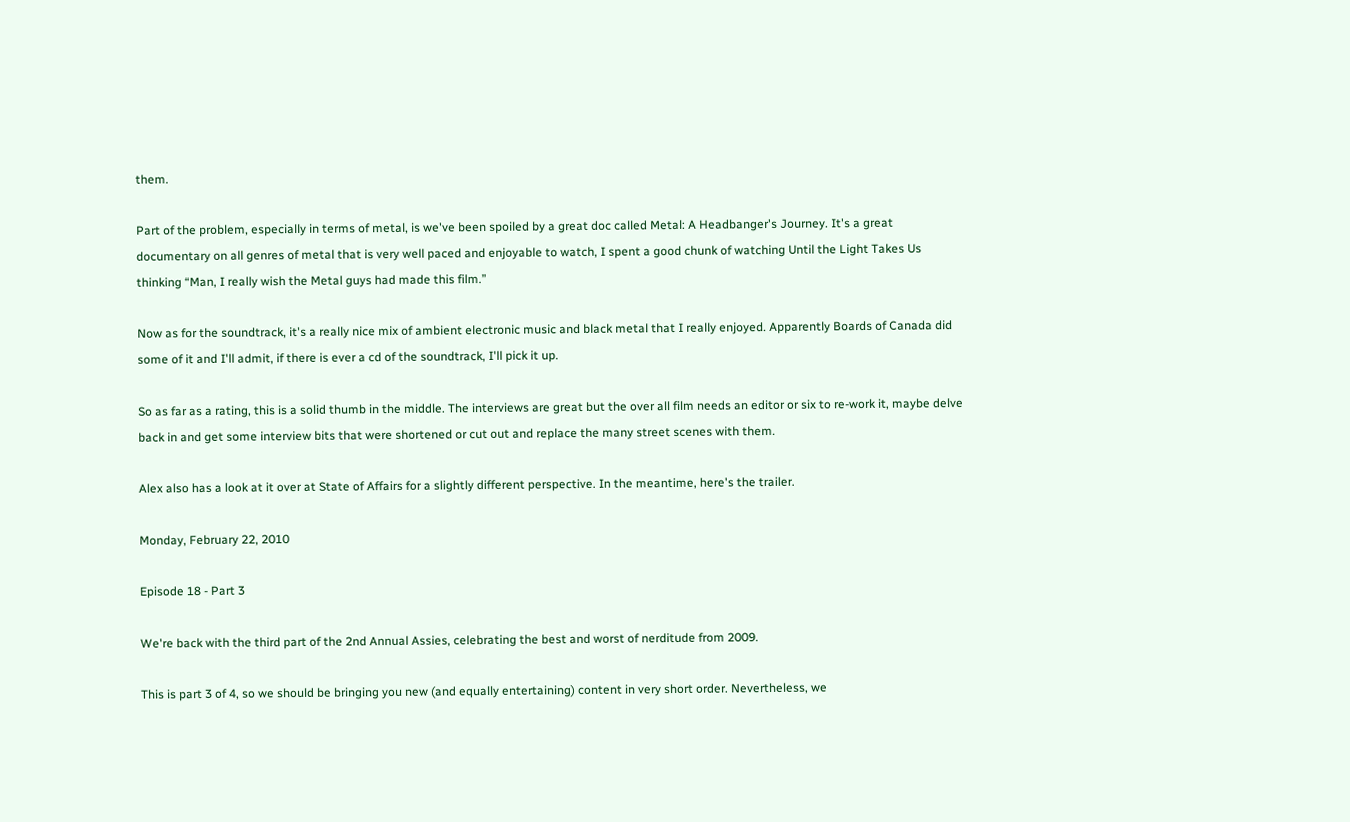them.

Part of the problem, especially in terms of metal, is we've been spoiled by a great doc called Metal: A Headbanger's Journey. It's a great documentary on all genres of metal that is very well paced and enjoyable to watch, I spent a good chunk of watching Until the Light Takes Us thinking “Man, I really wish the Metal guys had made this film.”

Now as for the soundtrack, it's a really nice mix of ambient electronic music and black metal that I really enjoyed. Apparently Boards of Canada did some of it and I'll admit, if there is ever a cd of the soundtrack, I'll pick it up.

So as far as a rating, this is a solid thumb in the middle. The interviews are great but the over all film needs an editor or six to re-work it, maybe delve back in and get some interview bits that were shortened or cut out and replace the many street scenes with them.

Alex also has a look at it over at State of Affairs for a slightly different perspective. In the meantime, here's the trailer.

Monday, February 22, 2010

Episode 18 - Part 3

We're back with the third part of the 2nd Annual Assies, celebrating the best and worst of nerditude from 2009.

This is part 3 of 4, so we should be bringing you new (and equally entertaining) content in very short order. Nevertheless, we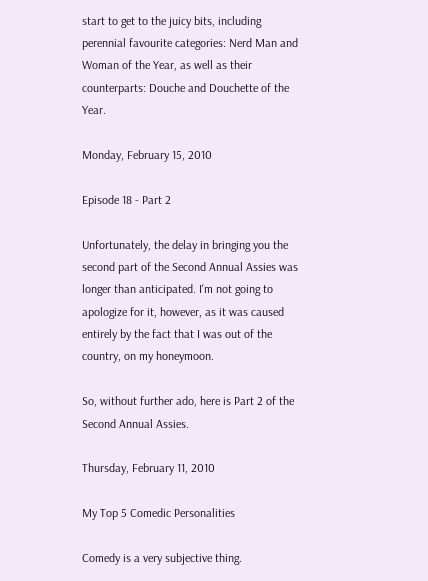start to get to the juicy bits, including perennial favourite categories: Nerd Man and Woman of the Year, as well as their counterparts: Douche and Douchette of the Year.

Monday, February 15, 2010

Episode 18 - Part 2

Unfortunately, the delay in bringing you the second part of the Second Annual Assies was longer than anticipated. I'm not going to apologize for it, however, as it was caused entirely by the fact that I was out of the country, on my honeymoon.

So, without further ado, here is Part 2 of the Second Annual Assies.

Thursday, February 11, 2010

My Top 5 Comedic Personalities

Comedy is a very subjective thing.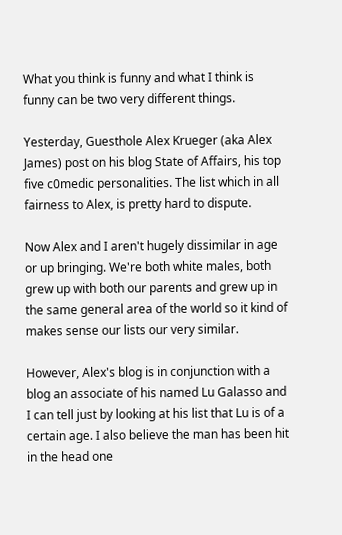What you think is funny and what I think is funny can be two very different things.

Yesterday, Guesthole Alex Krueger (aka Alex James) post on his blog State of Affairs, his top five c0medic personalities. The list which in all fairness to Alex, is pretty hard to dispute.

Now Alex and I aren't hugely dissimilar in age or up bringing. We're both white males, both grew up with both our parents and grew up in the same general area of the world so it kind of makes sense our lists our very similar.

However, Alex's blog is in conjunction with a blog an associate of his named Lu Galasso and I can tell just by looking at his list that Lu is of a certain age. I also believe the man has been hit in the head one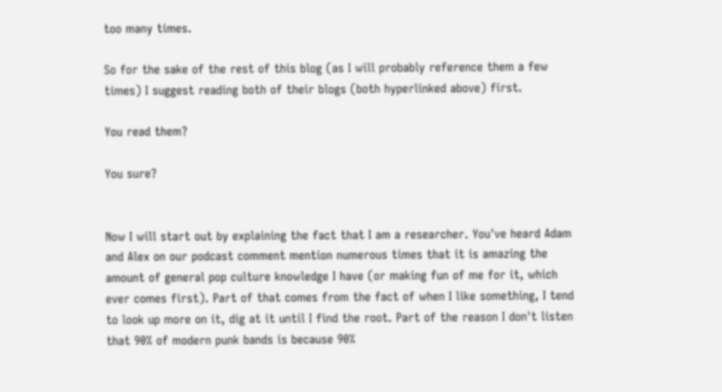too many times.

So for the sake of the rest of this blog (as I will probably reference them a few times) I suggest reading both of their blogs (both hyperlinked above) first.

You read them?

You sure?


Now I will start out by explaining the fact that I am a researcher. You've heard Adam and Alex on our podcast comment mention numerous times that it is amazing the amount of general pop culture knowledge I have (or making fun of me for it, which ever comes first). Part of that comes from the fact of when I like something, I tend to look up more on it, dig at it until I find the root. Part of the reason I don't listen that 90% of modern punk bands is because 90%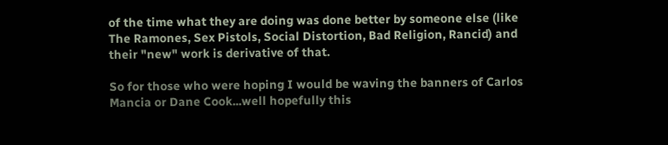of the time what they are doing was done better by someone else (like The Ramones, Sex Pistols, Social Distortion, Bad Religion, Rancid) and their "new" work is derivative of that.

So for those who were hoping I would be waving the banners of Carlos Mancia or Dane Cook...well hopefully this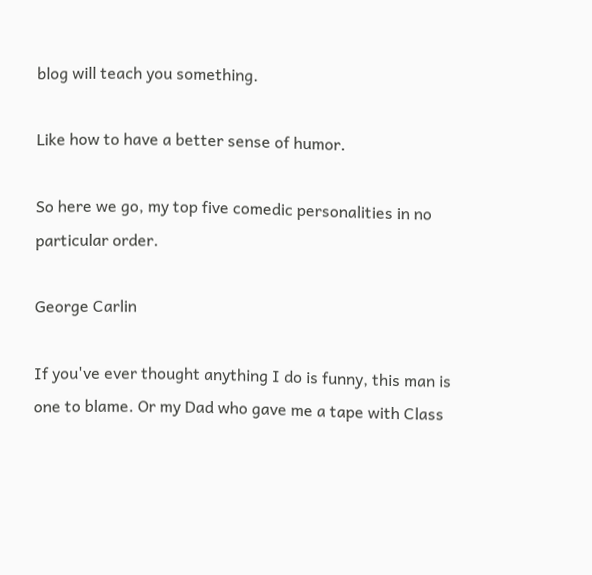blog will teach you something.

Like how to have a better sense of humor.

So here we go, my top five comedic personalities in no particular order.

George Carlin

If you've ever thought anything I do is funny, this man is one to blame. Or my Dad who gave me a tape with Class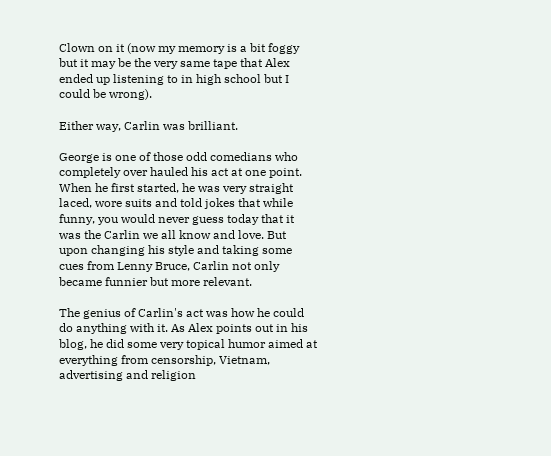Clown on it (now my memory is a bit foggy but it may be the very same tape that Alex ended up listening to in high school but I could be wrong).

Either way, Carlin was brilliant.

George is one of those odd comedians who completely over hauled his act at one point. When he first started, he was very straight laced, wore suits and told jokes that while funny, you would never guess today that it was the Carlin we all know and love. But upon changing his style and taking some cues from Lenny Bruce, Carlin not only became funnier but more relevant.

The genius of Carlin's act was how he could do anything with it. As Alex points out in his blog, he did some very topical humor aimed at everything from censorship, Vietnam, advertising and religion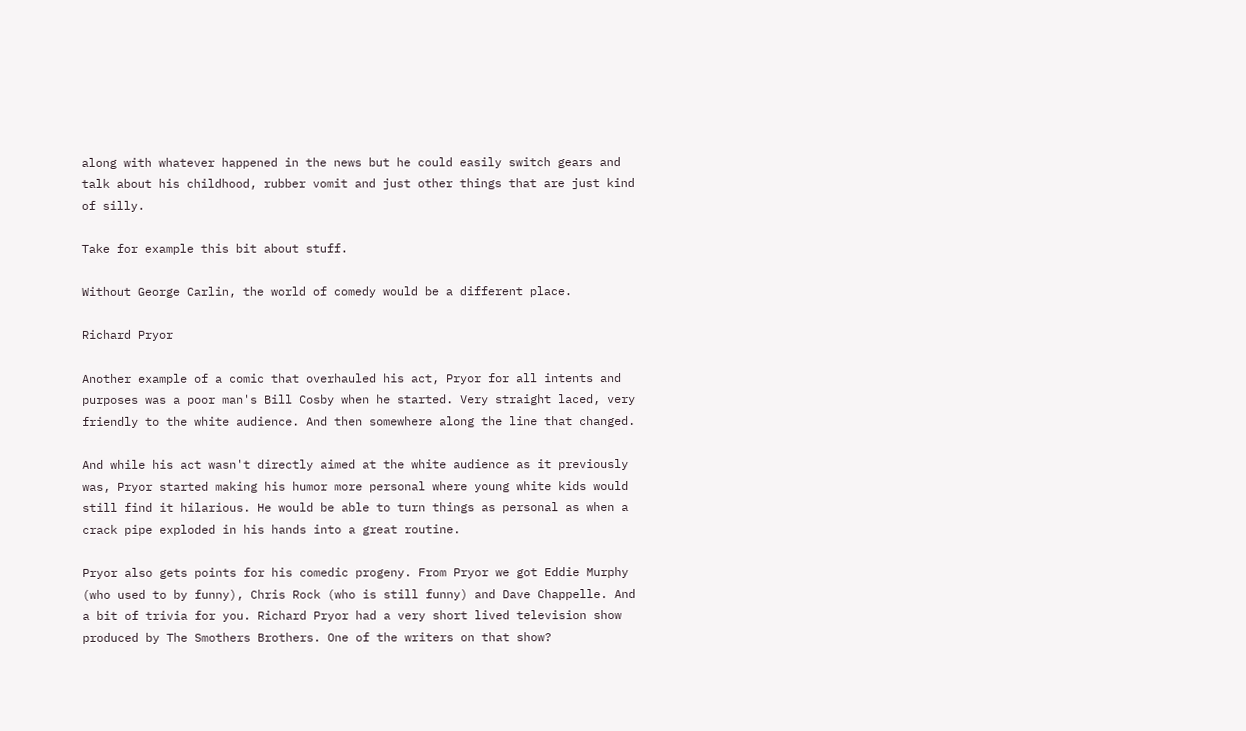along with whatever happened in the news but he could easily switch gears and talk about his childhood, rubber vomit and just other things that are just kind of silly.

Take for example this bit about stuff.

Without George Carlin, the world of comedy would be a different place.

Richard Pryor

Another example of a comic that overhauled his act, Pryor for all intents and purposes was a poor man's Bill Cosby when he started. Very straight laced, very friendly to the white audience. And then somewhere along the line that changed.

And while his act wasn't directly aimed at the white audience as it previously was, Pryor started making his humor more personal where young white kids would still find it hilarious. He would be able to turn things as personal as when a crack pipe exploded in his hands into a great routine.

Pryor also gets points for his comedic progeny. From Pryor we got Eddie Murphy (who used to by funny), Chris Rock (who is still funny) and Dave Chappelle. And a bit of trivia for you. Richard Pryor had a very short lived television show produced by The Smothers Brothers. One of the writers on that show?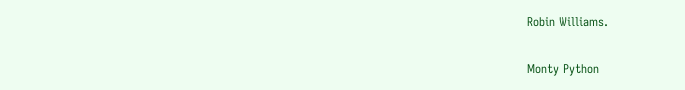Robin Williams.

Monty Python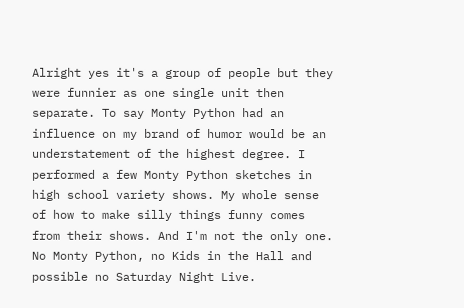Alright yes it's a group of people but they were funnier as one single unit then separate. To say Monty Python had an influence on my brand of humor would be an understatement of the highest degree. I performed a few Monty Python sketches in high school variety shows. My whole sense of how to make silly things funny comes from their shows. And I'm not the only one. No Monty Python, no Kids in the Hall and possible no Saturday Night Live.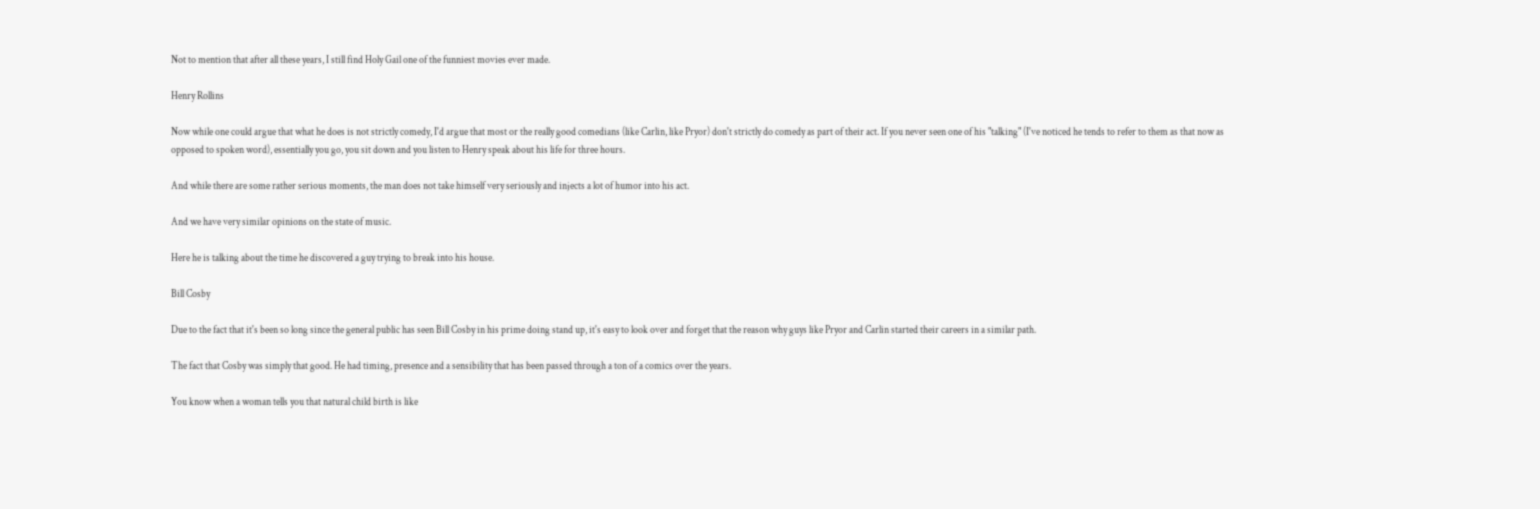Not to mention that after all these years, I still find Holy Gail one of the funniest movies ever made.

Henry Rollins

Now while one could argue that what he does is not strictly comedy, I'd argue that most or the really good comedians (like Carlin, like Pryor) don't strictly do comedy as part of their act. If you never seen one of his "talking" (I've noticed he tends to refer to them as that now as opposed to spoken word), essentially you go, you sit down and you listen to Henry speak about his life for three hours.

And while there are some rather serious moments, the man does not take himself very seriously and injects a lot of humor into his act.

And we have very similar opinions on the state of music.

Here he is talking about the time he discovered a guy trying to break into his house.

Bill Cosby

Due to the fact that it's been so long since the general public has seen Bill Cosby in his prime doing stand up, it's easy to look over and forget that the reason why guys like Pryor and Carlin started their careers in a similar path.

The fact that Cosby was simply that good. He had timing, presence and a sensibility that has been passed through a ton of a comics over the years.

You know when a woman tells you that natural child birth is like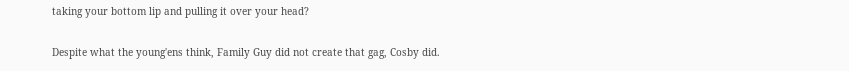taking your bottom lip and pulling it over your head?

Despite what the young'ens think, Family Guy did not create that gag, Cosby did.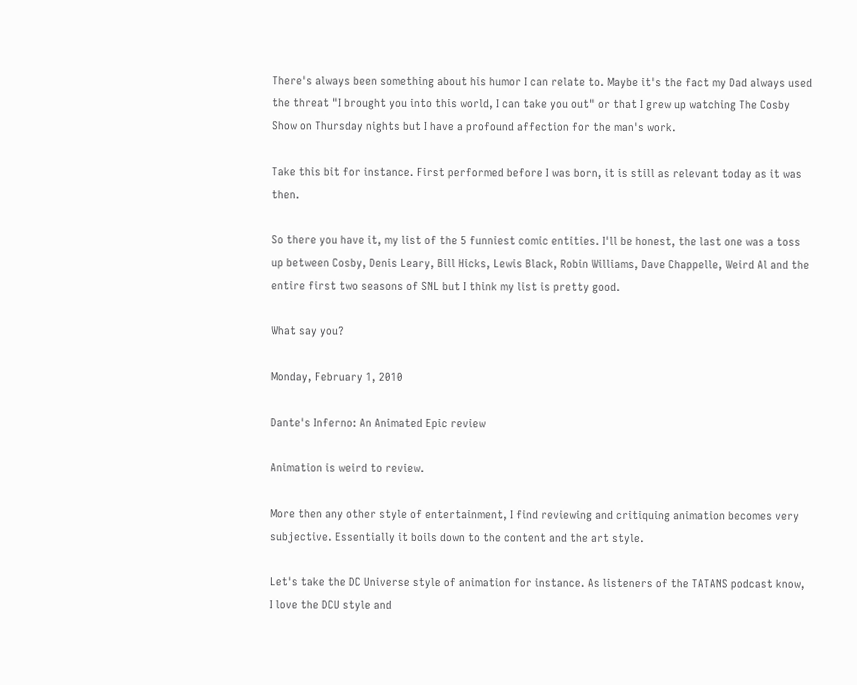There's always been something about his humor I can relate to. Maybe it's the fact my Dad always used the threat "I brought you into this world, I can take you out" or that I grew up watching The Cosby Show on Thursday nights but I have a profound affection for the man's work.

Take this bit for instance. First performed before I was born, it is still as relevant today as it was then.

So there you have it, my list of the 5 funniest comic entities. I'll be honest, the last one was a toss up between Cosby, Denis Leary, Bill Hicks, Lewis Black, Robin Williams, Dave Chappelle, Weird Al and the entire first two seasons of SNL but I think my list is pretty good.

What say you?

Monday, February 1, 2010

Dante's Inferno: An Animated Epic review

Animation is weird to review.

More then any other style of entertainment, I find reviewing and critiquing animation becomes very subjective. Essentially it boils down to the content and the art style.

Let's take the DC Universe style of animation for instance. As listeners of the TATANS podcast know, I love the DCU style and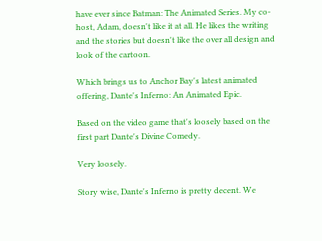have ever since Batman: The Animated Series. My co-host, Adam, doesn't like it at all. He likes the writing and the stories but doesn't like the over all design and look of the cartoon.

Which brings us to Anchor Bay's latest animated offering, Dante's Inferno: An Animated Epic.

Based on the video game that's loosely based on the first part Dante's Divine Comedy.

Very loosely.

Story wise, Dante's Inferno is pretty decent. We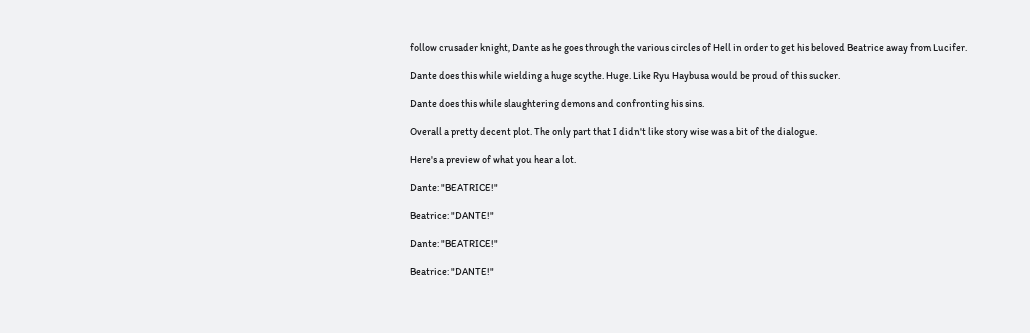follow crusader knight, Dante as he goes through the various circles of Hell in order to get his beloved Beatrice away from Lucifer.

Dante does this while wielding a huge scythe. Huge. Like Ryu Haybusa would be proud of this sucker.

Dante does this while slaughtering demons and confronting his sins.

Overall a pretty decent plot. The only part that I didn't like story wise was a bit of the dialogue.

Here's a preview of what you hear a lot.

Dante: "BEATRICE!"

Beatrice: "DANTE!"

Dante: "BEATRICE!"

Beatrice: "DANTE!"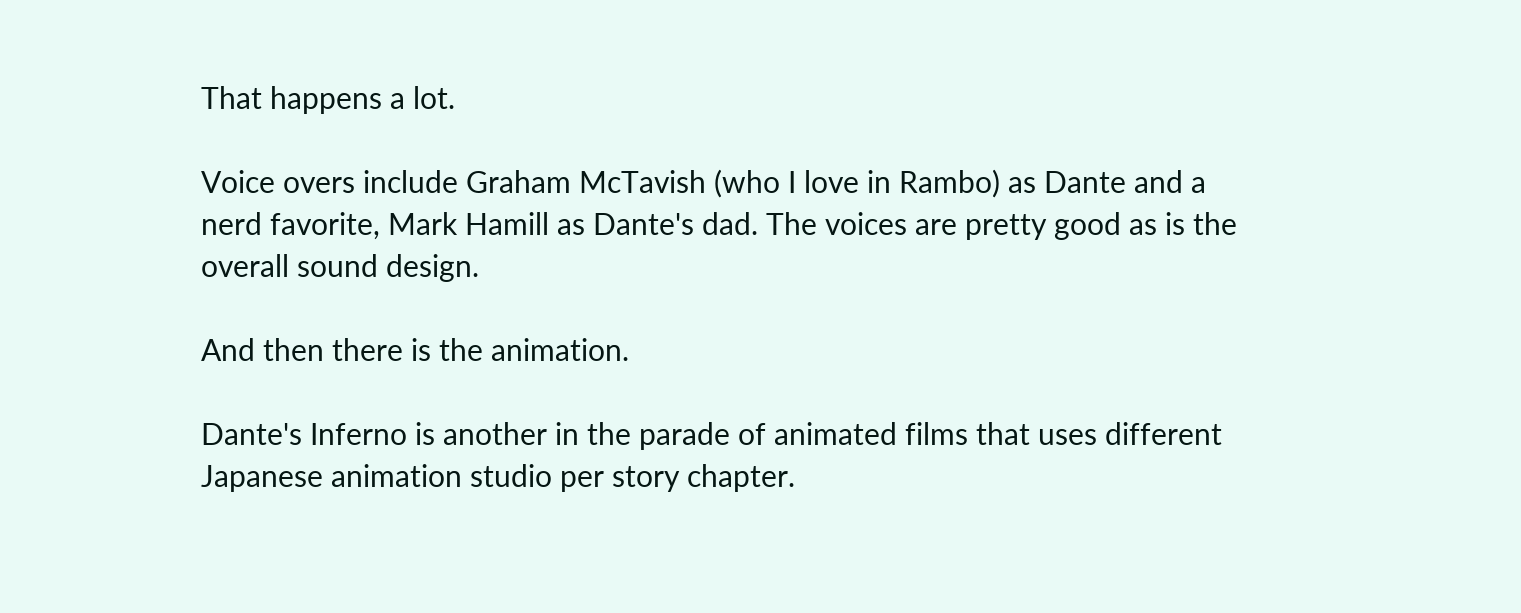That happens a lot.

Voice overs include Graham McTavish (who I love in Rambo) as Dante and a nerd favorite, Mark Hamill as Dante's dad. The voices are pretty good as is the overall sound design.

And then there is the animation.

Dante's Inferno is another in the parade of animated films that uses different Japanese animation studio per story chapter.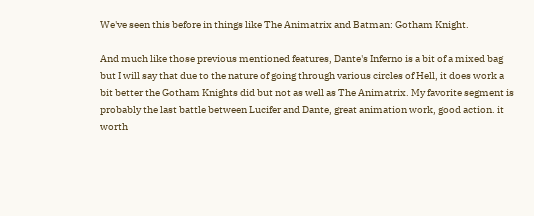We've seen this before in things like The Animatrix and Batman: Gotham Knight.

And much like those previous mentioned features, Dante's Inferno is a bit of a mixed bag but I will say that due to the nature of going through various circles of Hell, it does work a bit better the Gotham Knights did but not as well as The Animatrix. My favorite segment is probably the last battle between Lucifer and Dante, great animation work, good action. it worth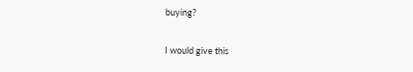buying?

I would give this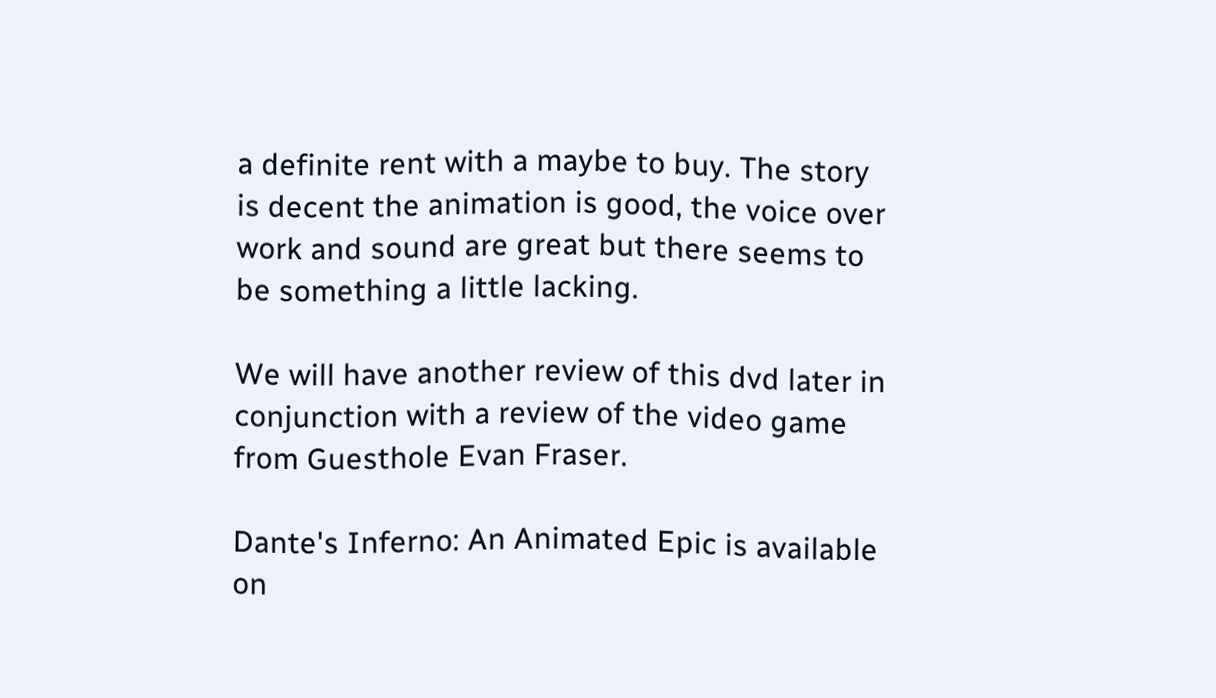a definite rent with a maybe to buy. The story is decent the animation is good, the voice over work and sound are great but there seems to be something a little lacking.

We will have another review of this dvd later in conjunction with a review of the video game from Guesthole Evan Fraser.

Dante's Inferno: An Animated Epic is available on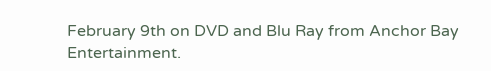February 9th on DVD and Blu Ray from Anchor Bay Entertainment.